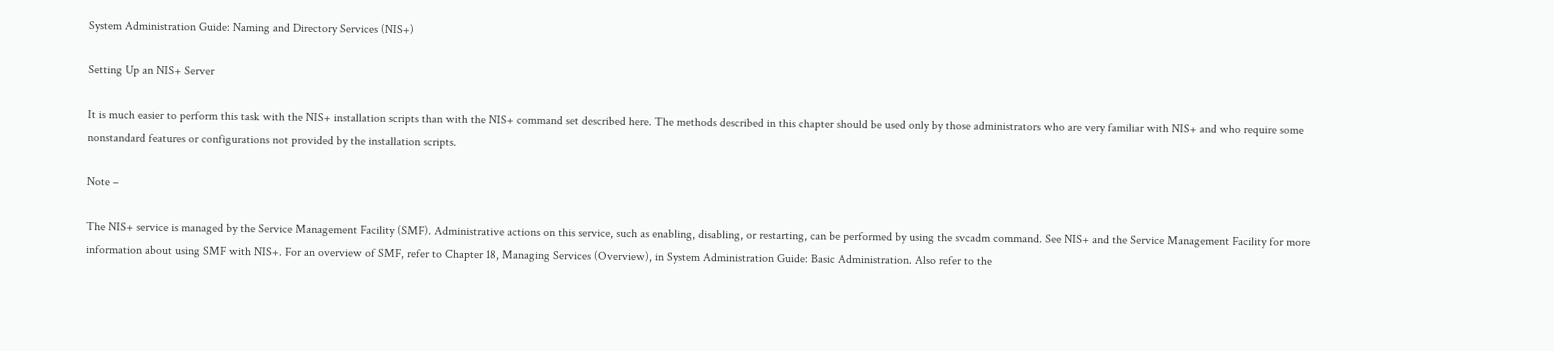System Administration Guide: Naming and Directory Services (NIS+)

Setting Up an NIS+ Server

It is much easier to perform this task with the NIS+ installation scripts than with the NIS+ command set described here. The methods described in this chapter should be used only by those administrators who are very familiar with NIS+ and who require some nonstandard features or configurations not provided by the installation scripts.

Note –

The NIS+ service is managed by the Service Management Facility (SMF). Administrative actions on this service, such as enabling, disabling, or restarting, can be performed by using the svcadm command. See NIS+ and the Service Management Facility for more information about using SMF with NIS+. For an overview of SMF, refer to Chapter 18, Managing Services (Overview), in System Administration Guide: Basic Administration. Also refer to the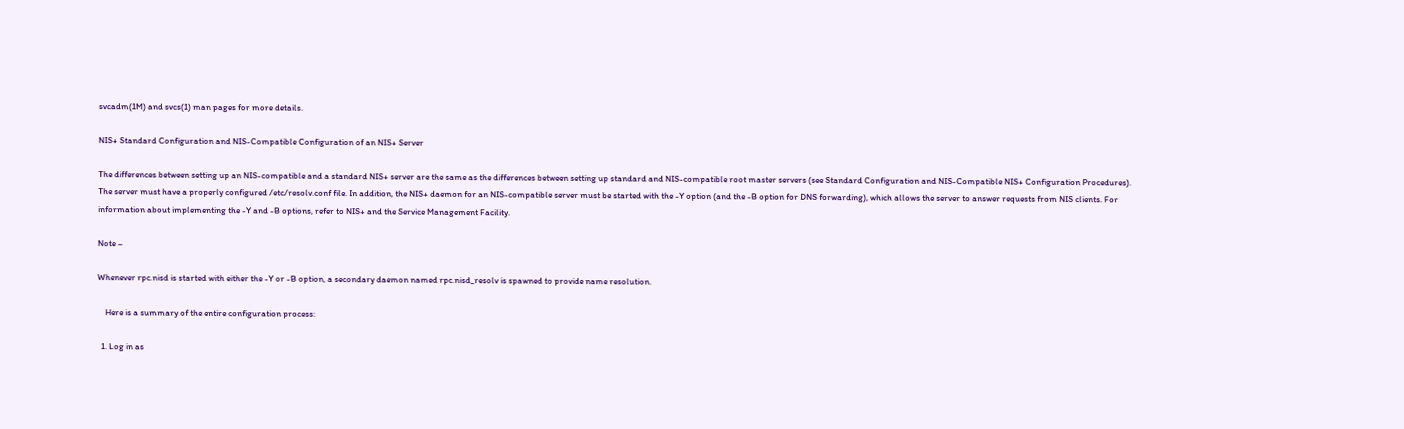svcadm(1M) and svcs(1) man pages for more details.

NIS+ Standard Configuration and NIS-Compatible Configuration of an NIS+ Server

The differences between setting up an NIS-compatible and a standard NIS+ server are the same as the differences between setting up standard and NIS-compatible root master servers (see Standard Configuration and NIS-Compatible NIS+ Configuration Procedures). The server must have a properly configured /etc/resolv.conf file. In addition, the NIS+ daemon for an NIS-compatible server must be started with the -Y option (and the -B option for DNS forwarding), which allows the server to answer requests from NIS clients. For information about implementing the -Y and -B options, refer to NIS+ and the Service Management Facility.

Note –

Whenever rpc.nisd is started with either the -Y or -B option, a secondary daemon named rpc.nisd_resolv is spawned to provide name resolution.

    Here is a summary of the entire configuration process:

  1. Log in as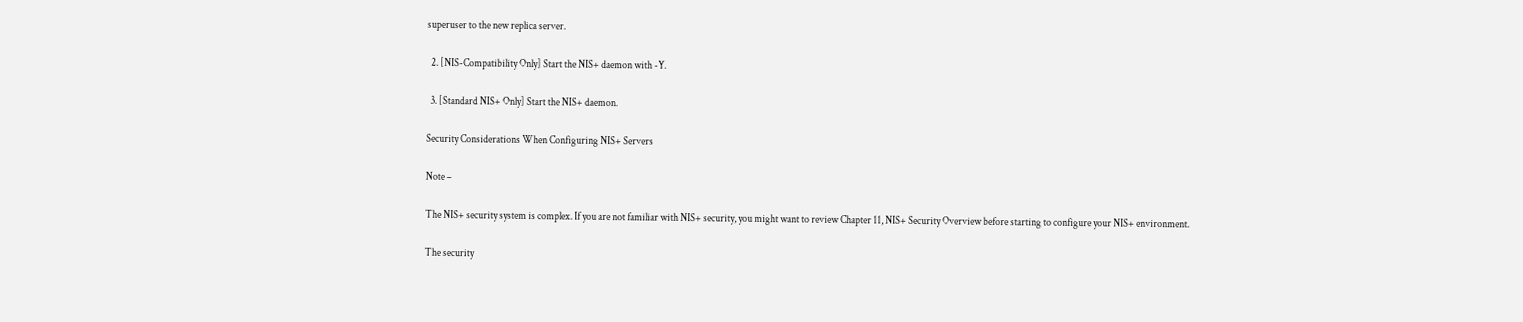superuser to the new replica server.

  2. [NIS-Compatibility Only] Start the NIS+ daemon with -Y.

  3. [Standard NIS+ Only] Start the NIS+ daemon.

Security Considerations When Configuring NIS+ Servers

Note –

The NIS+ security system is complex. If you are not familiar with NIS+ security, you might want to review Chapter 11, NIS+ Security Overview before starting to configure your NIS+ environment.

The security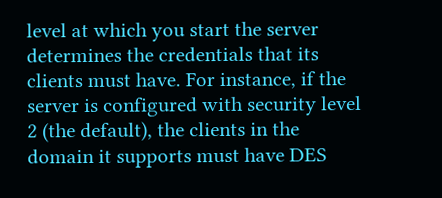level at which you start the server determines the credentials that its clients must have. For instance, if the server is configured with security level 2 (the default), the clients in the domain it supports must have DES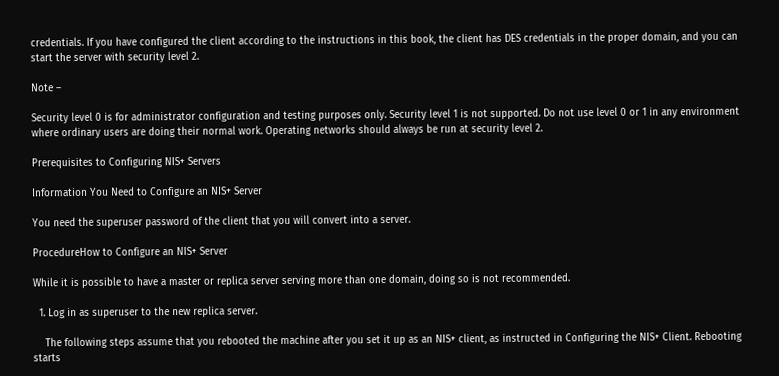credentials. If you have configured the client according to the instructions in this book, the client has DES credentials in the proper domain, and you can start the server with security level 2.

Note –

Security level 0 is for administrator configuration and testing purposes only. Security level 1 is not supported. Do not use level 0 or 1 in any environment where ordinary users are doing their normal work. Operating networks should always be run at security level 2.

Prerequisites to Configuring NIS+ Servers

Information You Need to Configure an NIS+ Server

You need the superuser password of the client that you will convert into a server.

ProcedureHow to Configure an NIS+ Server

While it is possible to have a master or replica server serving more than one domain, doing so is not recommended.

  1. Log in as superuser to the new replica server.

    The following steps assume that you rebooted the machine after you set it up as an NIS+ client, as instructed in Configuring the NIS+ Client. Rebooting starts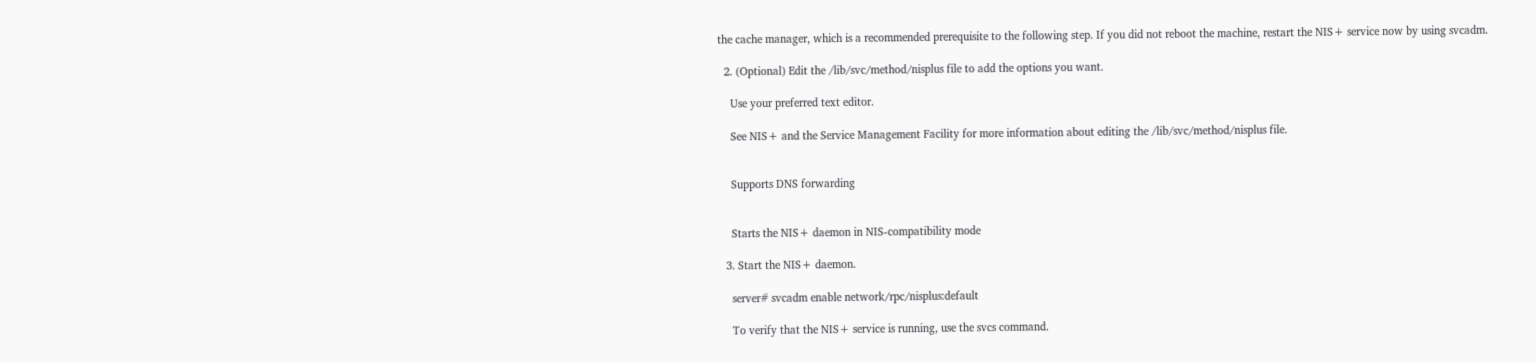the cache manager, which is a recommended prerequisite to the following step. If you did not reboot the machine, restart the NIS+ service now by using svcadm.

  2. (Optional) Edit the /lib/svc/method/nisplus file to add the options you want.

    Use your preferred text editor.

    See NIS+ and the Service Management Facility for more information about editing the /lib/svc/method/nisplus file.


    Supports DNS forwarding


    Starts the NIS+ daemon in NIS-compatibility mode

  3. Start the NIS+ daemon.

    server# svcadm enable network/rpc/nisplus:default

    To verify that the NIS+ service is running, use the svcs command.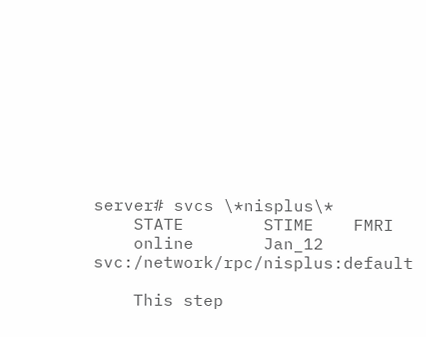server# svcs \*nisplus\*
    STATE        STIME    FMRI
    online       Jan_12   svc:/network/rpc/nisplus:default

    This step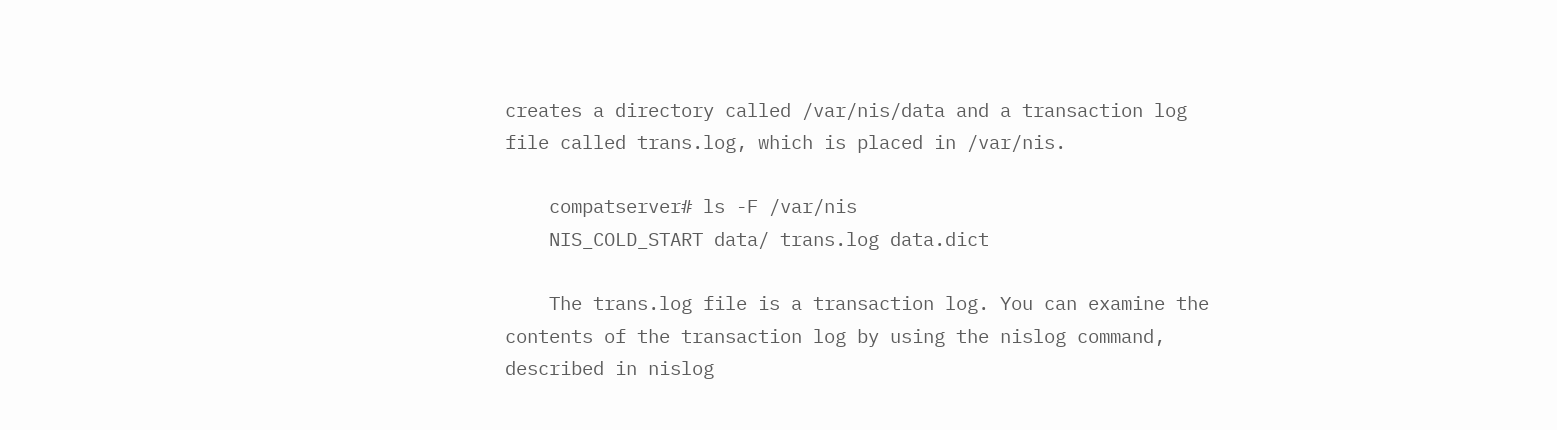creates a directory called /var/nis/data and a transaction log file called trans.log, which is placed in /var/nis.

    compatserver# ls -F /var/nis
    NIS_COLD_START data/ trans.log data.dict

    The trans.log file is a transaction log. You can examine the contents of the transaction log by using the nislog command, described in nislog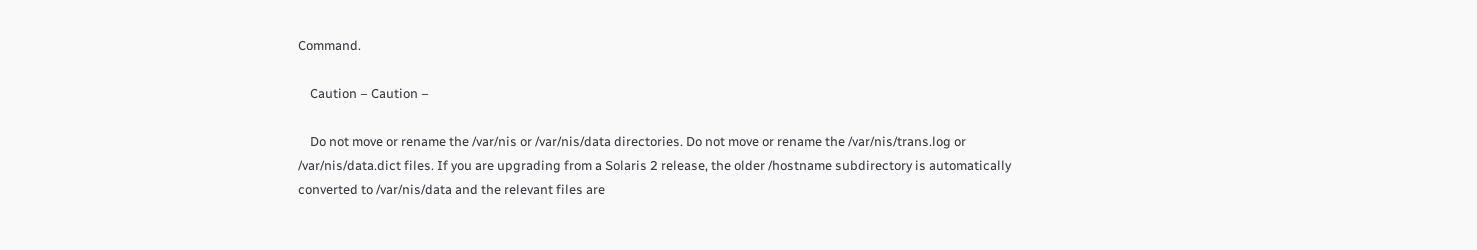Command.

    Caution – Caution –

    Do not move or rename the /var/nis or /var/nis/data directories. Do not move or rename the /var/nis/trans.log or /var/nis/data.dict files. If you are upgrading from a Solaris 2 release, the older /hostname subdirectory is automatically converted to /var/nis/data and the relevant files are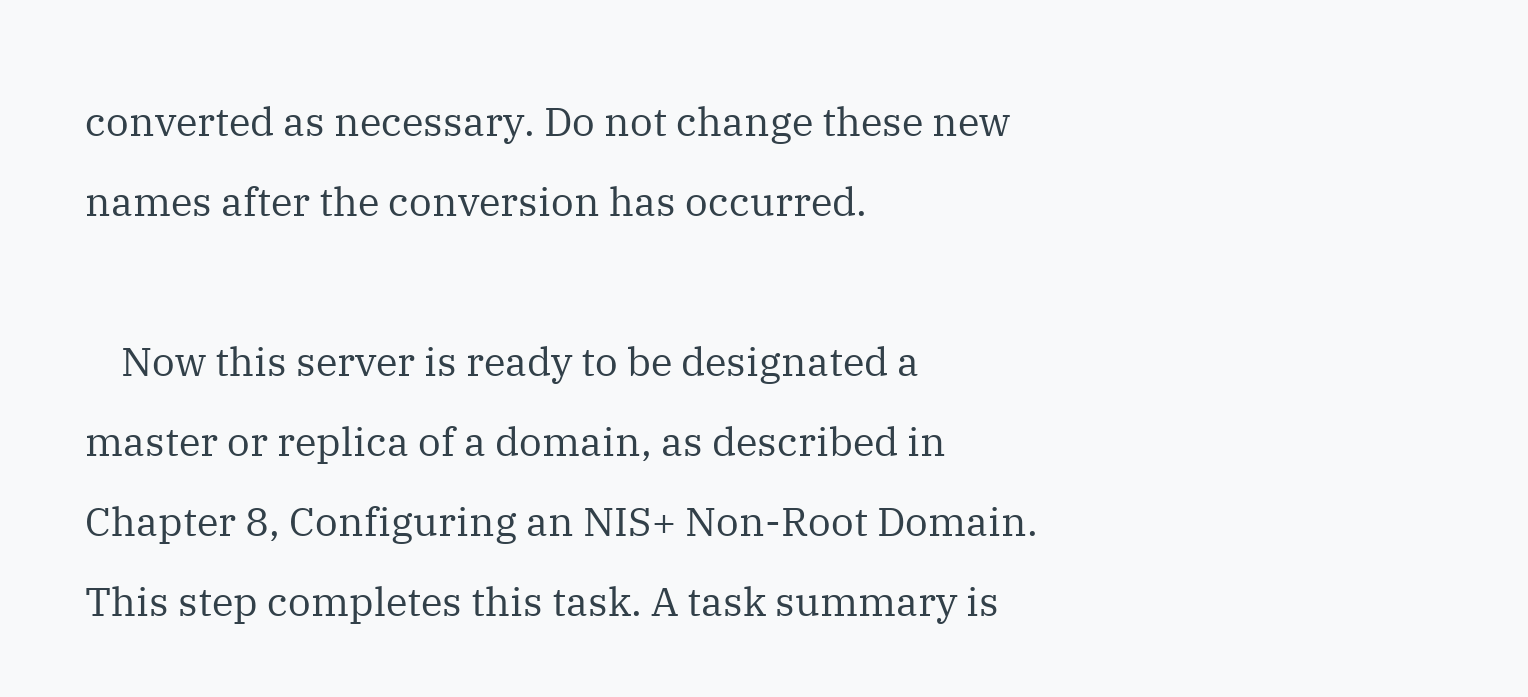converted as necessary. Do not change these new names after the conversion has occurred.

    Now this server is ready to be designated a master or replica of a domain, as described in Chapter 8, Configuring an NIS+ Non-Root Domain. This step completes this task. A task summary is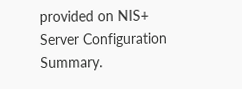provided on NIS+ Server Configuration Summary.